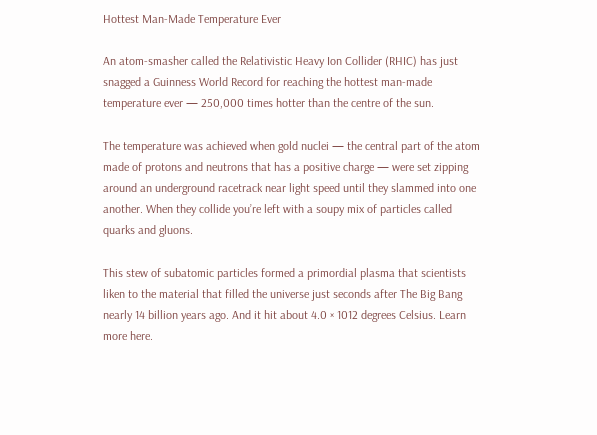Hottest Man-Made Temperature Ever

An atom-smasher called the Relativistic Heavy Ion Collider (RHIC) has just snagged a Guinness World Record for reaching the hottest man-made temperature ever — 250,000 times hotter than the centre of the sun.

The temperature was achieved when gold nuclei — the central part of the atom made of protons and neutrons that has a positive charge — were set zipping around an underground racetrack near light speed until they slammed into one another. When they collide you’re left with a soupy mix of particles called quarks and gluons.

This stew of subatomic particles formed a primordial plasma that scientists liken to the material that filled the universe just seconds after The Big Bang nearly 14 billion years ago. And it hit about 4.0 × 1012 degrees Celsius. Learn more here.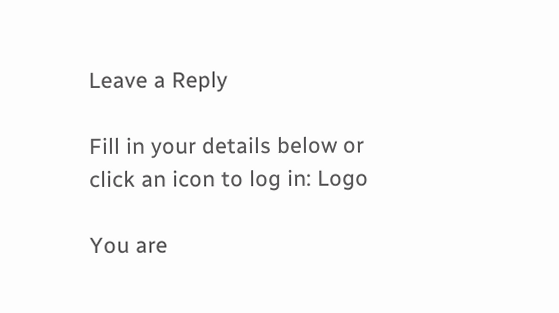Leave a Reply

Fill in your details below or click an icon to log in: Logo

You are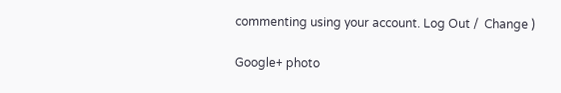commenting using your account. Log Out /  Change )

Google+ photo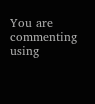You are commenting using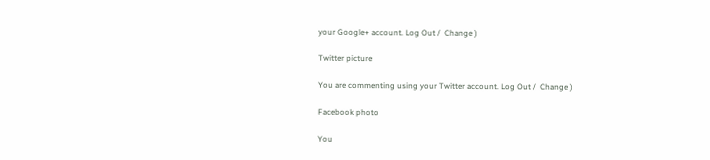your Google+ account. Log Out /  Change )

Twitter picture

You are commenting using your Twitter account. Log Out /  Change )

Facebook photo

You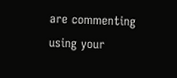are commenting using your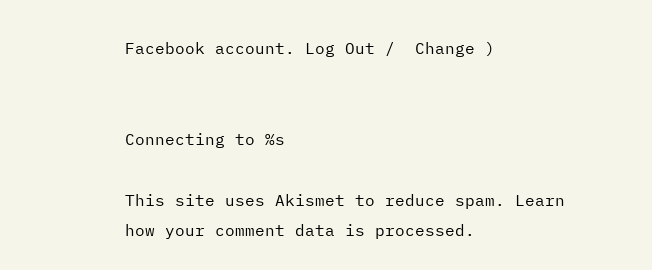Facebook account. Log Out /  Change )


Connecting to %s

This site uses Akismet to reduce spam. Learn how your comment data is processed.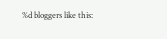%d bloggers like this: